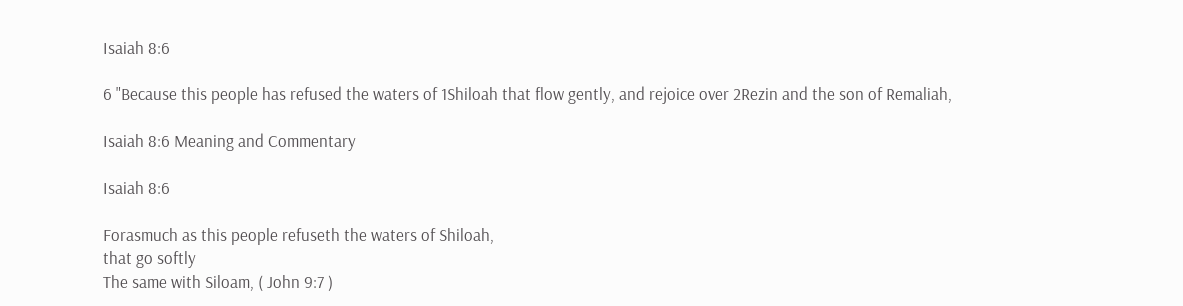Isaiah 8:6

6 "Because this people has refused the waters of 1Shiloah that flow gently, and rejoice over 2Rezin and the son of Remaliah,

Isaiah 8:6 Meaning and Commentary

Isaiah 8:6

Forasmuch as this people refuseth the waters of Shiloah,
that go softly
The same with Siloam, ( John 9:7 )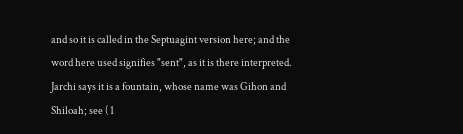and so it is called in the Septuagint version here; and the word here used signifies "sent", as it is there interpreted. Jarchi says it is a fountain, whose name was Gihon and Shiloah; see ( 1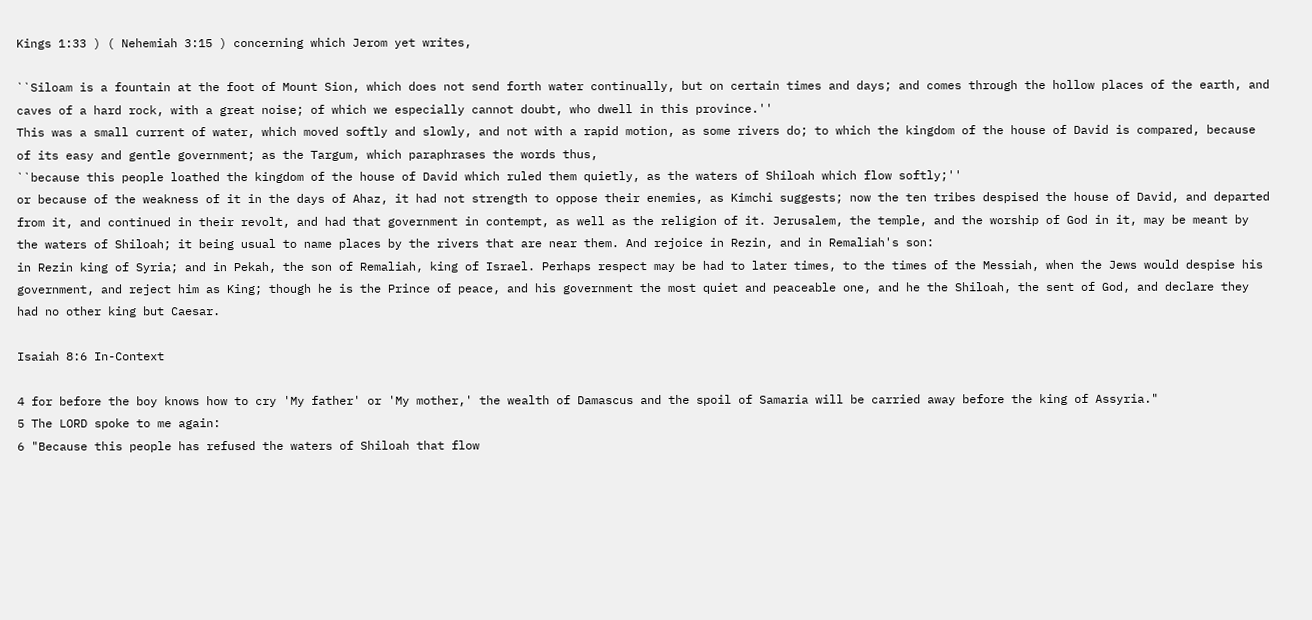Kings 1:33 ) ( Nehemiah 3:15 ) concerning which Jerom yet writes,

``Siloam is a fountain at the foot of Mount Sion, which does not send forth water continually, but on certain times and days; and comes through the hollow places of the earth, and caves of a hard rock, with a great noise; of which we especially cannot doubt, who dwell in this province.''
This was a small current of water, which moved softly and slowly, and not with a rapid motion, as some rivers do; to which the kingdom of the house of David is compared, because of its easy and gentle government; as the Targum, which paraphrases the words thus,
``because this people loathed the kingdom of the house of David which ruled them quietly, as the waters of Shiloah which flow softly;''
or because of the weakness of it in the days of Ahaz, it had not strength to oppose their enemies, as Kimchi suggests; now the ten tribes despised the house of David, and departed from it, and continued in their revolt, and had that government in contempt, as well as the religion of it. Jerusalem, the temple, and the worship of God in it, may be meant by the waters of Shiloah; it being usual to name places by the rivers that are near them. And rejoice in Rezin, and in Remaliah's son:
in Rezin king of Syria; and in Pekah, the son of Remaliah, king of Israel. Perhaps respect may be had to later times, to the times of the Messiah, when the Jews would despise his government, and reject him as King; though he is the Prince of peace, and his government the most quiet and peaceable one, and he the Shiloah, the sent of God, and declare they had no other king but Caesar.

Isaiah 8:6 In-Context

4 for before the boy knows how to cry 'My father' or 'My mother,' the wealth of Damascus and the spoil of Samaria will be carried away before the king of Assyria."
5 The LORD spoke to me again:
6 "Because this people has refused the waters of Shiloah that flow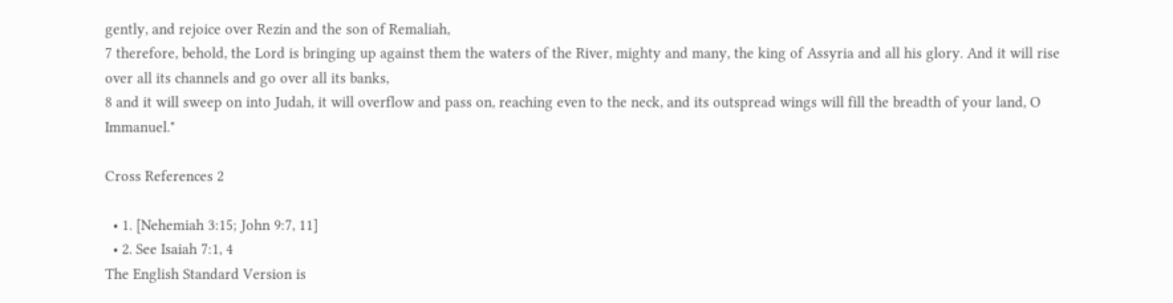gently, and rejoice over Rezin and the son of Remaliah,
7 therefore, behold, the Lord is bringing up against them the waters of the River, mighty and many, the king of Assyria and all his glory. And it will rise over all its channels and go over all its banks,
8 and it will sweep on into Judah, it will overflow and pass on, reaching even to the neck, and its outspread wings will fill the breadth of your land, O Immanuel."

Cross References 2

  • 1. [Nehemiah 3:15; John 9:7, 11]
  • 2. See Isaiah 7:1, 4
The English Standard Version is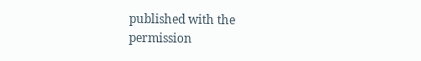published with the permission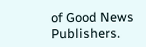of Good News Publishers.